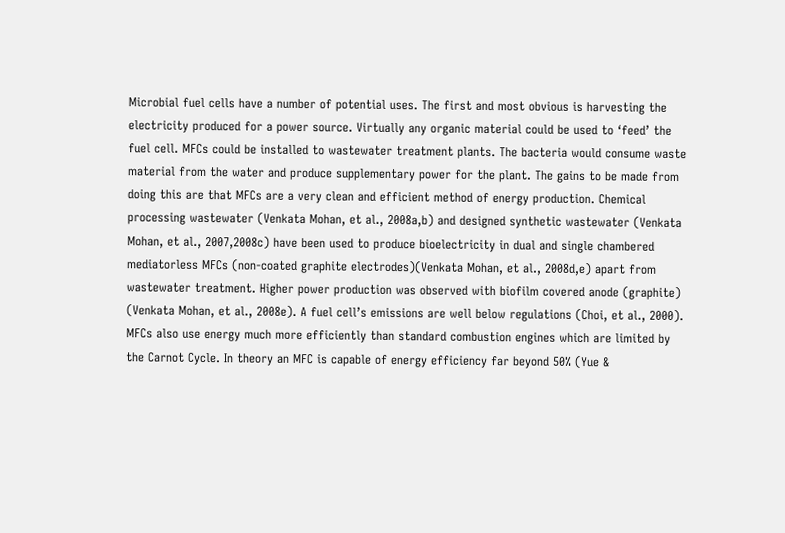Microbial fuel cells have a number of potential uses. The first and most obvious is harvesting the electricity produced for a power source. Virtually any organic material could be used to ‘feed’ the fuel cell. MFCs could be installed to wastewater treatment plants. The bacteria would consume waste material from the water and produce supplementary power for the plant. The gains to be made from doing this are that MFCs are a very clean and efficient method of energy production. Chemical processing wastewater (Venkata Mohan, et al., 2008a,b) and designed synthetic wastewater (Venkata Mohan, et al., 2007,2008c) have been used to produce bioelectricity in dual and single chambered mediatorless MFCs (non-coated graphite electrodes)(Venkata Mohan, et al., 2008d,e) apart from wastewater treatment. Higher power production was observed with biofilm covered anode (graphite) (Venkata Mohan, et al., 2008e). A fuel cell’s emissions are well below regulations (Choi, et al., 2000). MFCs also use energy much more efficiently than standard combustion engines which are limited by the Carnot Cycle. In theory an MFC is capable of energy efficiency far beyond 50% (Yue &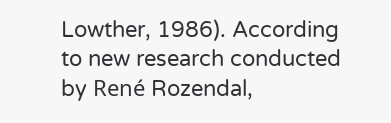Lowther, 1986). According to new research conducted by René Rozendal,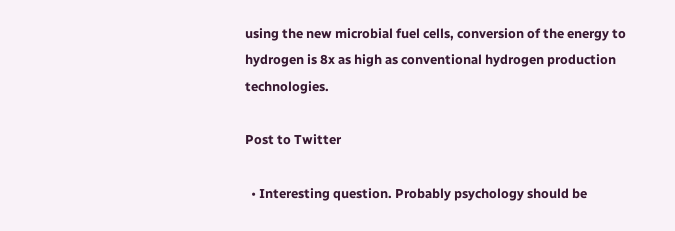using the new microbial fuel cells, conversion of the energy to hydrogen is 8x as high as conventional hydrogen production technologies.

Post to Twitter

  • Interesting question. Probably psychology should be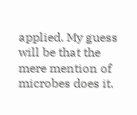applied. My guess will be that the mere mention of microbes does it.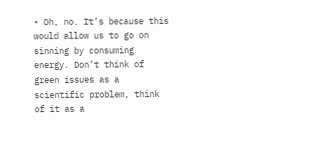• Oh, no. It’s because this would allow us to go on sinning by consuming energy. Don’t think of green issues as a scientific problem, think of it as a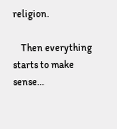religion.

    Then everything starts to make sense…